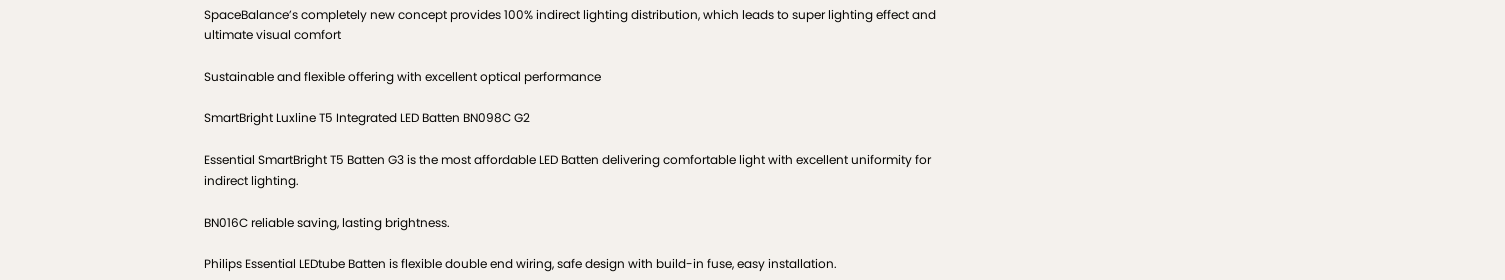SpaceBalance’s completely new concept provides 100% indirect lighting distribution, which leads to super lighting effect and ultimate visual comfort

Sustainable and flexible offering with excellent optical performance

SmartBright Luxline T5 Integrated LED Batten BN098C G2

Essential SmartBright T5 Batten G3 is the most affordable LED Batten delivering comfortable light with excellent uniformity for indirect lighting.

BN016C reliable saving, lasting brightness.

Philips Essential LEDtube Batten is flexible double end wiring, safe design with build-in fuse, easy installation.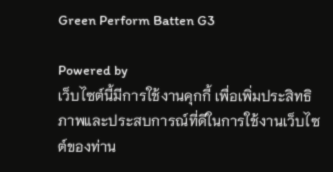Green Perform Batten G3

Powered by
เว็บไซต์นี้มีการใช้งานคุกกี้ เพื่อเพิ่มประสิทธิภาพและประสบการณ์ที่ดีในการใช้งานเว็บไซต์ของท่าน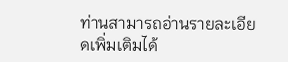ท่านสามารถอ่านรายละเอียดเพิ่มเติมได้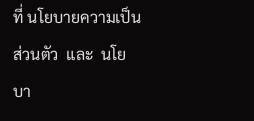ที่ นโยบายความเป็นส่วนตัว  และ  นโยบา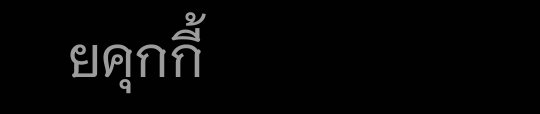ยคุกกี้